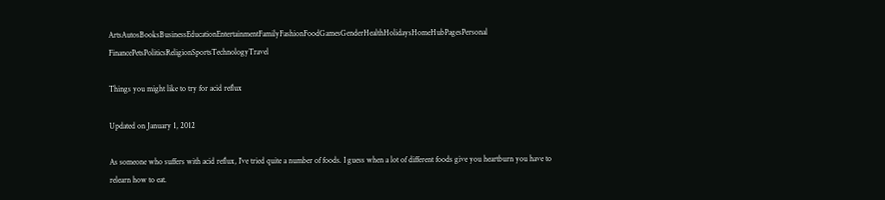ArtsAutosBooksBusinessEducationEntertainmentFamilyFashionFoodGamesGenderHealthHolidaysHomeHubPagesPersonal FinancePetsPoliticsReligionSportsTechnologyTravel

Things you might like to try for acid reflux

Updated on January 1, 2012

As someone who suffers with acid reflux, I’ve tried quite a number of foods. I guess when a lot of different foods give you heartburn you have to relearn how to eat.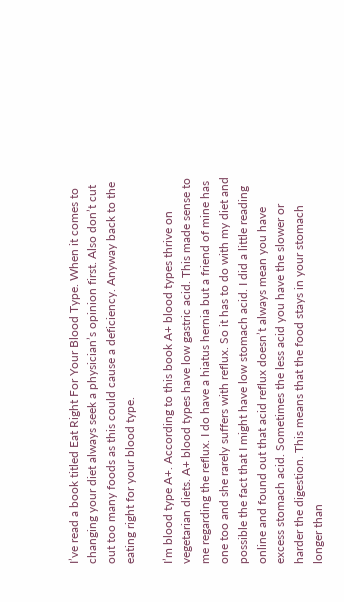I’ve read a book titled Eat Right For Your Blood Type. When it comes to changing your diet always seek a physician’s opinion first. Also don’t cut out too many foods as this could cause a deficiency. Anyway back to the eating right for your blood type.

I’m blood type A+. According to this book A+ blood types thrive on vegetarian diets. A+ blood types have low gastric acid. This made sense to me regarding the reflux. I do have a hiatus hernia but a friend of mine has one too and she rarely suffers with reflux. So it has to do with my diet and possible the fact that I might have low stomach acid. I did a little reading online and found out that acid reflux doesn’t always mean you have excess stomach acid. Sometimes the less acid you have the slower or harder the digestion. This means that the food stays in your stomach longer than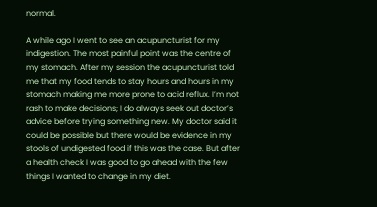normal.

A while ago I went to see an acupuncturist for my indigestion. The most painful point was the centre of my stomach. After my session the acupuncturist told me that my food tends to stay hours and hours in my stomach making me more prone to acid reflux. I’m not rash to make decisions; I do always seek out doctor’s advice before trying something new. My doctor said it could be possible but there would be evidence in my stools of undigested food if this was the case. But after a health check I was good to go ahead with the few things I wanted to change in my diet.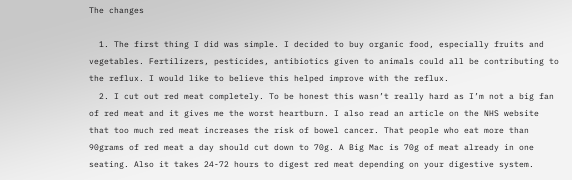The changes

  1. The first thing I did was simple. I decided to buy organic food, especially fruits and vegetables. Fertilizers, pesticides, antibiotics given to animals could all be contributing to the reflux. I would like to believe this helped improve with the reflux.
  2. I cut out red meat completely. To be honest this wasn’t really hard as I’m not a big fan of red meat and it gives me the worst heartburn. I also read an article on the NHS website that too much red meat increases the risk of bowel cancer. That people who eat more than 90grams of red meat a day should cut down to 70g. A Big Mac is 70g of meat already in one seating. Also it takes 24-72 hours to digest red meat depending on your digestive system.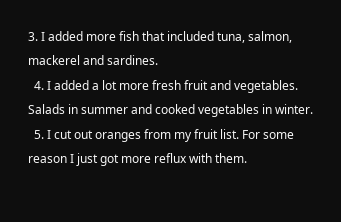3. I added more fish that included tuna, salmon, mackerel and sardines.
  4. I added a lot more fresh fruit and vegetables. Salads in summer and cooked vegetables in winter.
  5. I cut out oranges from my fruit list. For some reason I just got more reflux with them.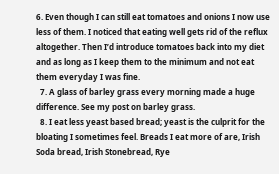6. Even though I can still eat tomatoes and onions I now use less of them. I noticed that eating well gets rid of the reflux altogether. Then I’d introduce tomatoes back into my diet and as long as I keep them to the minimum and not eat them everyday I was fine.
  7. A glass of barley grass every morning made a huge difference. See my post on barley grass.
  8. I eat less yeast based bread; yeast is the culprit for the bloating I sometimes feel. Breads I eat more of are, Irish Soda bread, Irish Stonebread, Rye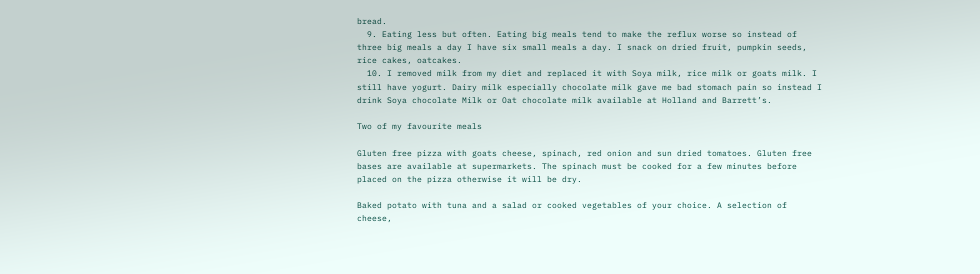bread.
  9. Eating less but often. Eating big meals tend to make the reflux worse so instead of three big meals a day I have six small meals a day. I snack on dried fruit, pumpkin seeds, rice cakes, oatcakes.
  10. I removed milk from my diet and replaced it with Soya milk, rice milk or goats milk. I still have yogurt. Dairy milk especially chocolate milk gave me bad stomach pain so instead I drink Soya chocolate Milk or Oat chocolate milk available at Holland and Barrett’s.

Two of my favourite meals

Gluten free pizza with goats cheese, spinach, red onion and sun dried tomatoes. Gluten free bases are available at supermarkets. The spinach must be cooked for a few minutes before placed on the pizza otherwise it will be dry.

Baked potato with tuna and a salad or cooked vegetables of your choice. A selection of cheese,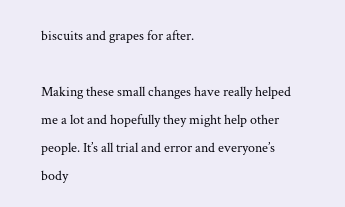biscuits and grapes for after.

Making these small changes have really helped me a lot and hopefully they might help other people. It’s all trial and error and everyone’s body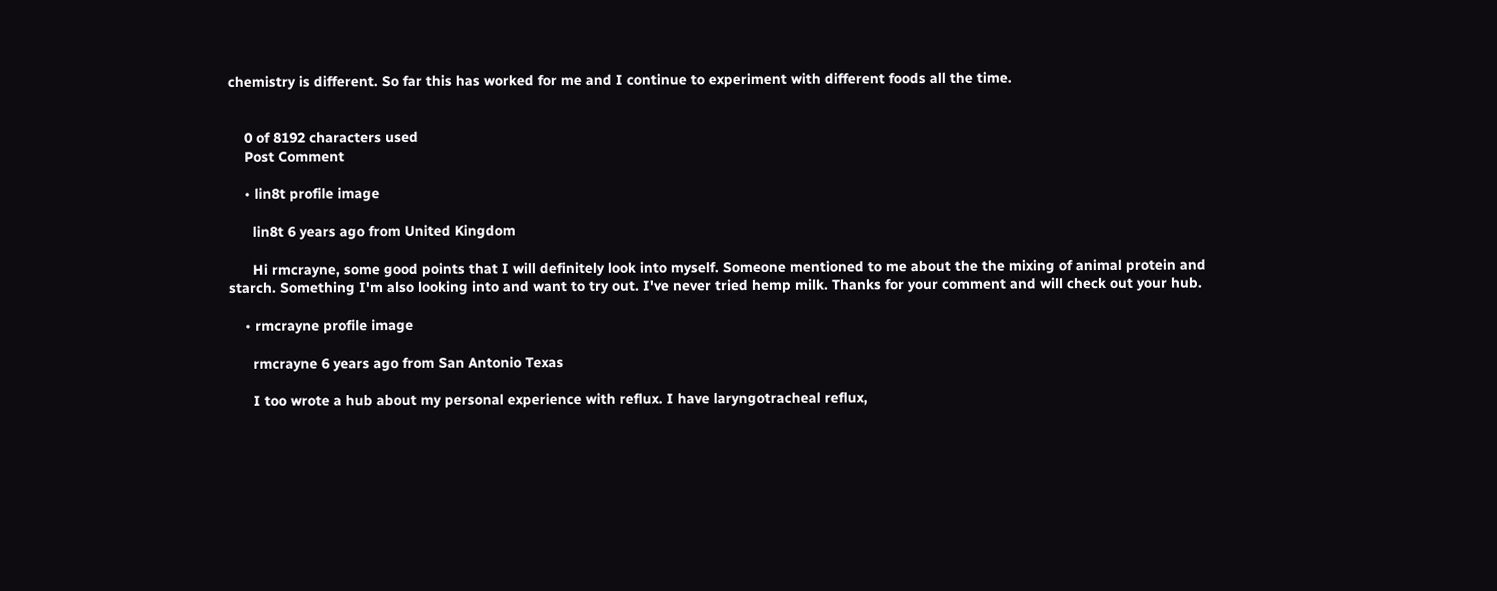chemistry is different. So far this has worked for me and I continue to experiment with different foods all the time.


    0 of 8192 characters used
    Post Comment

    • lin8t profile image

      lin8t 6 years ago from United Kingdom

      Hi rmcrayne, some good points that I will definitely look into myself. Someone mentioned to me about the the mixing of animal protein and starch. Something I'm also looking into and want to try out. I've never tried hemp milk. Thanks for your comment and will check out your hub.

    • rmcrayne profile image

      rmcrayne 6 years ago from San Antonio Texas

      I too wrote a hub about my personal experience with reflux. I have laryngotracheal reflux,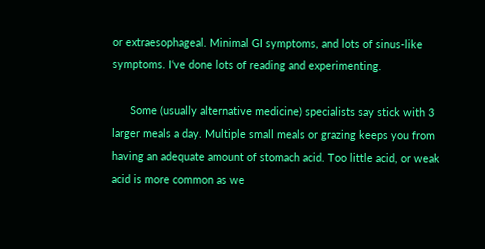or extraesophageal. Minimal GI symptoms, and lots of sinus-like symptoms. I‘ve done lots of reading and experimenting.

      Some (usually alternative medicine) specialists say stick with 3 larger meals a day. Multiple small meals or grazing keeps you from having an adequate amount of stomach acid. Too little acid, or weak acid is more common as we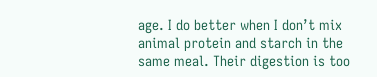age. I do better when I don’t mix animal protein and starch in the same meal. Their digestion is too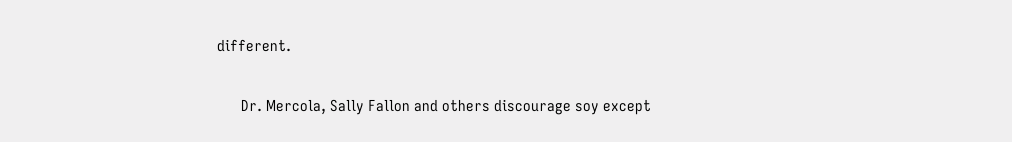different.

      Dr. Mercola, Sally Fallon and others discourage soy except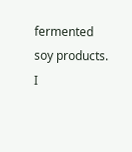fermented soy products. I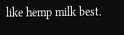like hemp milk best.